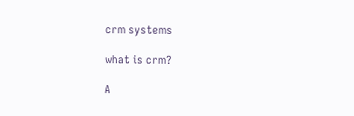crm systems

what is crm?

A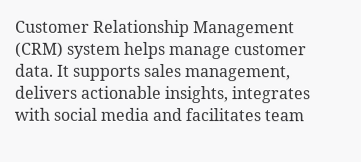Customer Relationship Management (CRM) system helps manage customer data. It supports sales management, delivers actionable insights, integrates with social media and facilitates team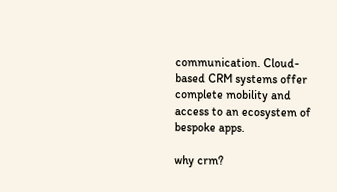communication. Cloud-based CRM systems offer complete mobility and access to an ecosystem of bespoke apps.

why crm?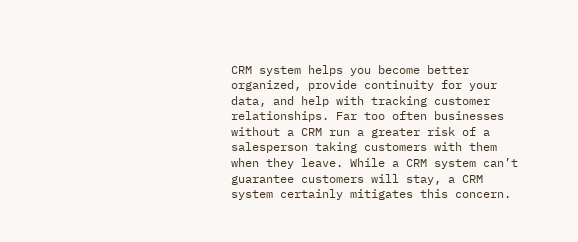CRM system helps you become better organized, provide continuity for your data, and help with tracking customer relationships. Far too often businesses without a CRM run a greater risk of a salesperson taking customers with them when they leave. While a CRM system can’t guarantee customers will stay, a CRM system certainly mitigates this concern.